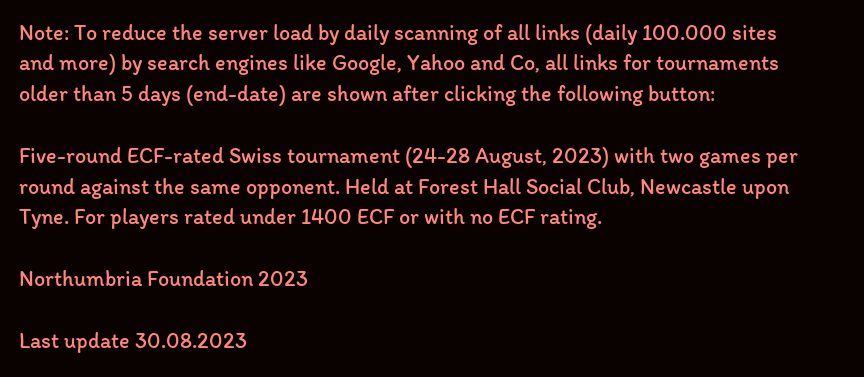Note: To reduce the server load by daily scanning of all links (daily 100.000 sites and more) by search engines like Google, Yahoo and Co, all links for tournaments older than 5 days (end-date) are shown after clicking the following button:

Five-round ECF-rated Swiss tournament (24-28 August, 2023) with two games per round against the same opponent. Held at Forest Hall Social Club, Newcastle upon Tyne. For players rated under 1400 ECF or with no ECF rating.

Northumbria Foundation 2023

Last update 30.08.2023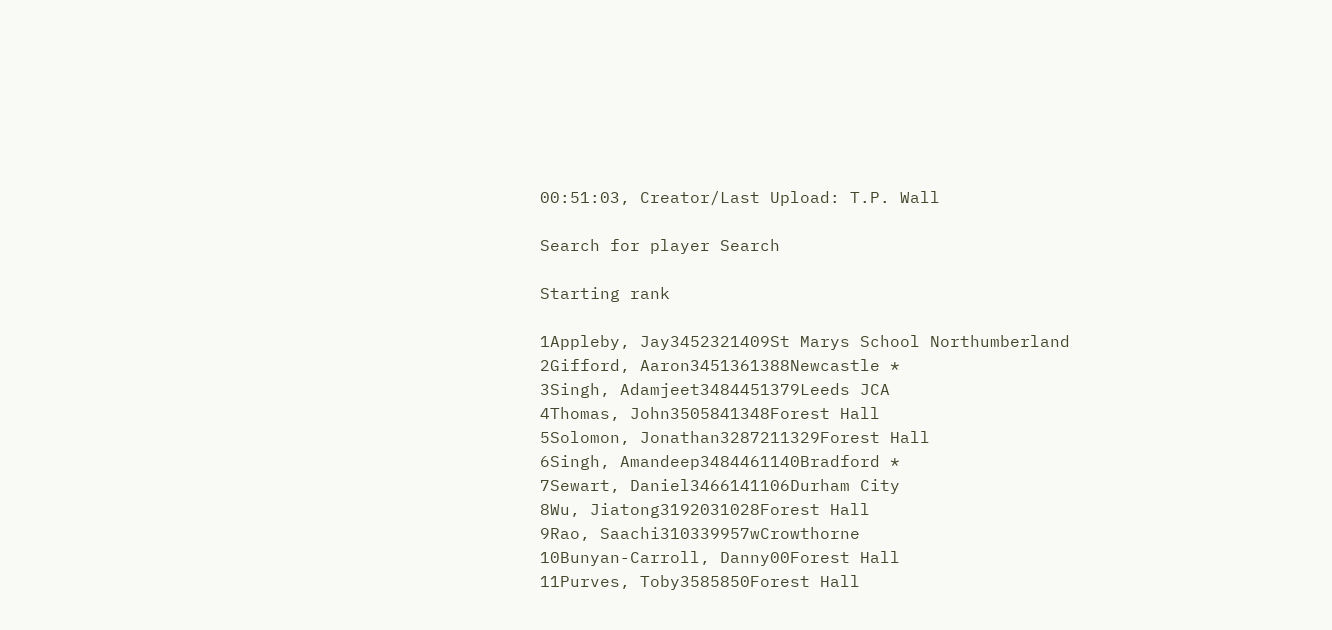00:51:03, Creator/Last Upload: T.P. Wall

Search for player Search

Starting rank

1Appleby, Jay3452321409St Marys School Northumberland
2Gifford, Aaron3451361388Newcastle *
3Singh, Adamjeet3484451379Leeds JCA
4Thomas, John3505841348Forest Hall
5Solomon, Jonathan3287211329Forest Hall
6Singh, Amandeep3484461140Bradford *
7Sewart, Daniel3466141106Durham City
8Wu, Jiatong3192031028Forest Hall
9Rao, Saachi310339957wCrowthorne
10Bunyan-Carroll, Danny00Forest Hall
11Purves, Toby3585850Forest Hall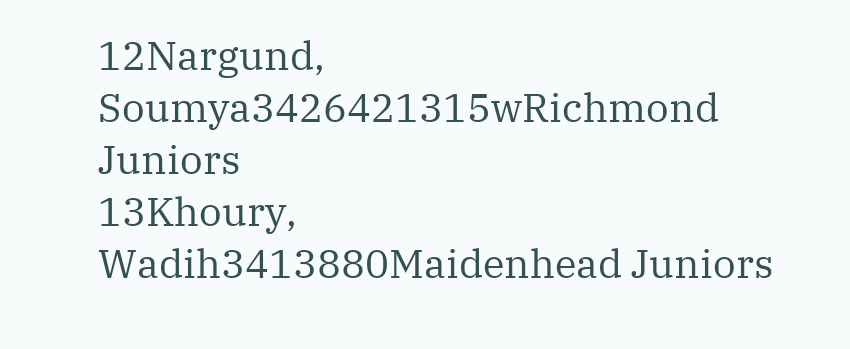12Nargund, Soumya3426421315wRichmond Juniors
13Khoury, Wadih3413880Maidenhead Juniors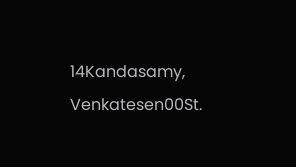14Kandasamy, Venkatesen00St.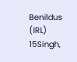Benildus (IRL)
15Singh,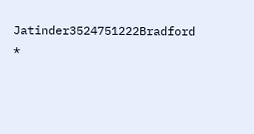Jatinder3524751222Bradford *